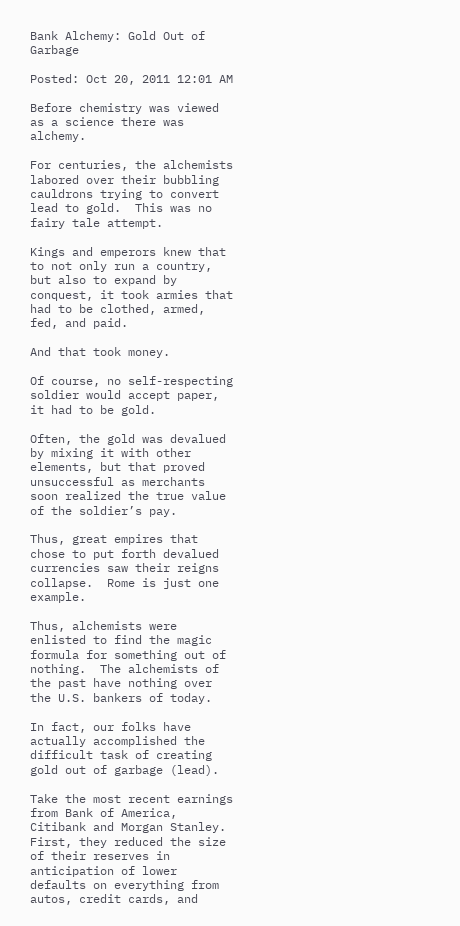Bank Alchemy: Gold Out of Garbage

Posted: Oct 20, 2011 12:01 AM

Before chemistry was viewed as a science there was alchemy.

For centuries, the alchemists labored over their bubbling cauldrons trying to convert lead to gold.  This was no fairy tale attempt.

Kings and emperors knew that to not only run a country, but also to expand by conquest, it took armies that had to be clothed, armed, fed, and paid.

And that took money.

Of course, no self-respecting soldier would accept paper, it had to be gold.

Often, the gold was devalued by mixing it with other elements, but that proved unsuccessful as merchants soon realized the true value of the soldier’s pay.

Thus, great empires that chose to put forth devalued currencies saw their reigns collapse.  Rome is just one example.

Thus, alchemists were enlisted to find the magic formula for something out of nothing.  The alchemists of the past have nothing over the U.S. bankers of today.

In fact, our folks have actually accomplished the difficult task of creating gold out of garbage (lead).

Take the most recent earnings from Bank of America, Citibank and Morgan Stanley.  First, they reduced the size of their reserves in anticipation of lower defaults on everything from autos, credit cards, and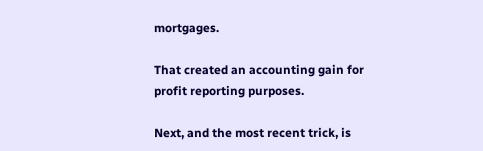mortgages.

That created an accounting gain for profit reporting purposes.

Next, and the most recent trick, is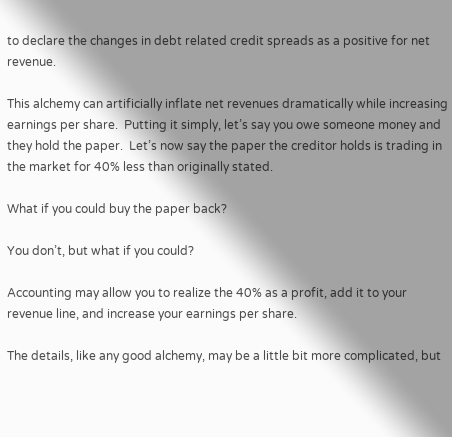to declare the changes in debt related credit spreads as a positive for net revenue.

This alchemy can artificially inflate net revenues dramatically while increasing earnings per share.  Putting it simply, let’s say you owe someone money and they hold the paper.  Let’s now say the paper the creditor holds is trading in the market for 40% less than originally stated.

What if you could buy the paper back?

You don’t, but what if you could?

Accounting may allow you to realize the 40% as a profit, add it to your revenue line, and increase your earnings per share.

The details, like any good alchemy, may be a little bit more complicated, but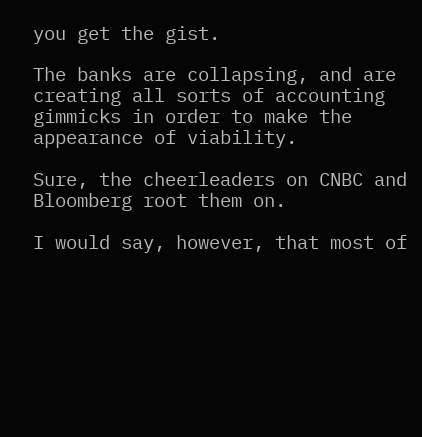you get the gist.

The banks are collapsing, and are creating all sorts of accounting gimmicks in order to make the appearance of viability.

Sure, the cheerleaders on CNBC and Bloomberg root them on.

I would say, however, that most of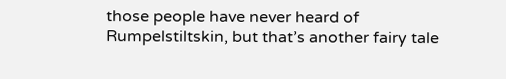those people have never heard of Rumpelstiltskin, but that’s another fairy tale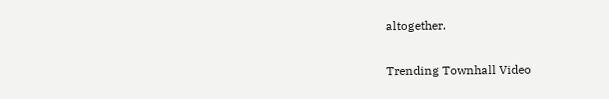altogether.

Trending Townhall Video